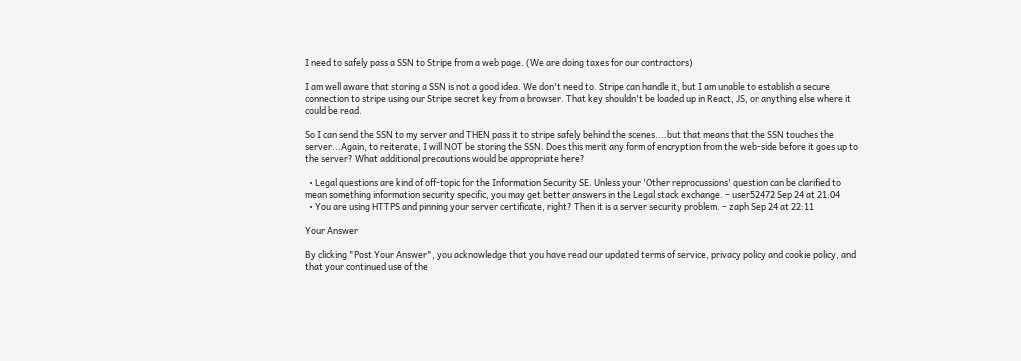I need to safely pass a SSN to Stripe from a web page. (We are doing taxes for our contractors)

I am well aware that storing a SSN is not a good idea. We don't need to. Stripe can handle it, but I am unable to establish a secure connection to stripe using our Stripe secret key from a browser. That key shouldn't be loaded up in React, JS, or anything else where it could be read.

So I can send the SSN to my server and THEN pass it to stripe safely behind the scenes....but that means that the SSN touches the server...Again, to reiterate, I will NOT be storing the SSN. Does this merit any form of encryption from the web-side before it goes up to the server? What additional precautions would be appropriate here?

  • Legal questions are kind of off-topic for the Information Security SE. Unless your 'Other reprocussions' question can be clarified to mean something information security specific, you may get better answers in the Legal stack exchange. – user52472 Sep 24 at 21:04
  • You are using HTTPS and pinning your server certificate, right? Then it is a server security problem. – zaph Sep 24 at 22:11

Your Answer

By clicking "Post Your Answer", you acknowledge that you have read our updated terms of service, privacy policy and cookie policy, and that your continued use of the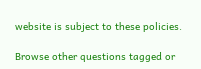website is subject to these policies.

Browse other questions tagged or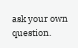ask your own question.